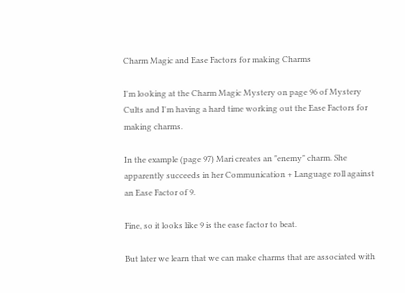Charm Magic and Ease Factors for making Charms

I'm looking at the Charm Magic Mystery on page 96 of Mystery Cults and I'm having a hard time working out the Ease Factors for making charms.

In the example (page 97) Mari creates an "enemy" charm. She apparently succeeds in her Communication + Language roll against an Ease Factor of 9.

Fine, so it looks like 9 is the ease factor to beat.

But later we learn that we can make charms that are associated with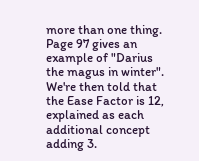more than one thing. Page 97 gives an example of "Darius the magus in winter". We're then told that the Ease Factor is 12, explained as each additional concept adding 3.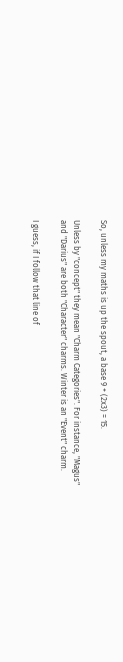So, unless my maths is up the spout, a base 9 + (2x3) = 15.

Unless by "concept" they mean "Charm Categories". For instance, "Magus" and "Darius" are both "Character" charms. Winter is an "Event" charm.

I guess, if I follow that line of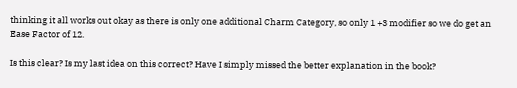thinking it all works out okay as there is only one additional Charm Category, so only 1 +3 modifier so we do get an Ease Factor of 12.

Is this clear? Is my last idea on this correct? Have I simply missed the better explanation in the book?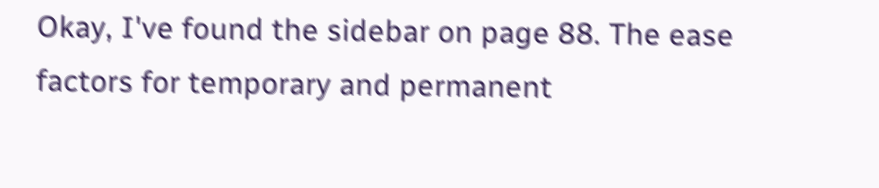Okay, I've found the sidebar on page 88. The ease factors for temporary and permanent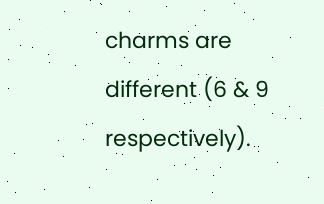charms are different (6 & 9 respectively).